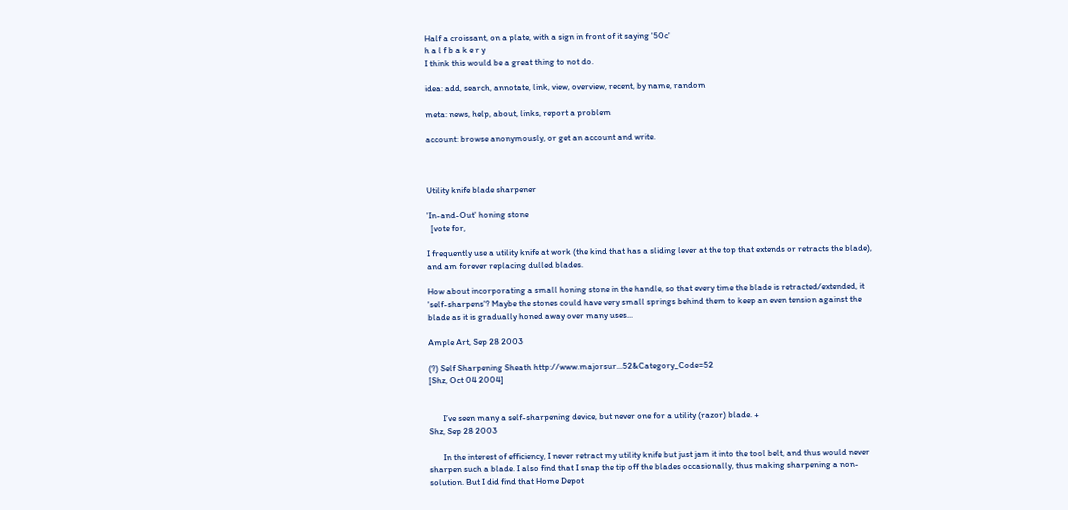Half a croissant, on a plate, with a sign in front of it saying '50c'
h a l f b a k e r y
I think this would be a great thing to not do.

idea: add, search, annotate, link, view, overview, recent, by name, random

meta: news, help, about, links, report a problem

account: browse anonymously, or get an account and write.



Utility knife blade sharpener

'In-and-Out' honing stone
  [vote for,

I frequently use a utility knife at work (the kind that has a sliding lever at the top that extends or retracts the blade), and am forever replacing dulled blades.

How about incorporating a small honing stone in the handle, so that every time the blade is retracted/extended, it 'self-sharpens'? Maybe the stones could have very small springs behind them to keep an even tension against the blade as it is gradually honed away over many uses...

Ample Art, Sep 28 2003

(?) Self Sharpening Sheath http://www.majorsur...52&Category_Code=52
[Shz, Oct 04 2004]


       I’ve seen many a self-sharpening device, but never one for a utility (razor) blade. +
Shz, Sep 28 2003

       In the interest of efficiency, I never retract my utility knife but just jam it into the tool belt, and thus would never sharpen such a blade. I also find that I snap the tip off the blades occasionally, thus making sharpening a non-solution. But I did find that Home Depot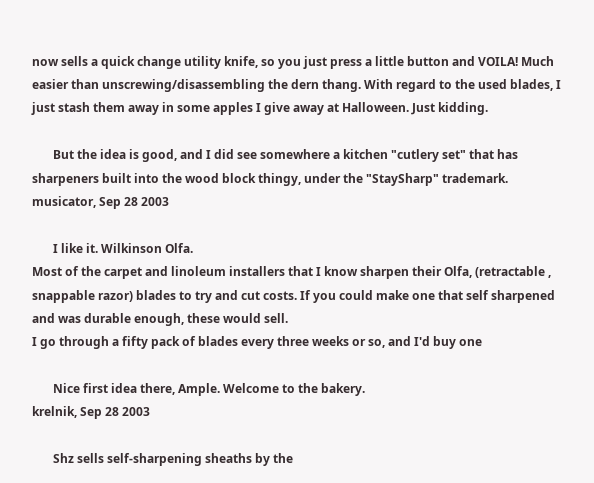now sells a quick change utility knife, so you just press a little button and VOILA! Much easier than unscrewing/disassembling the dern thang. With regard to the used blades, I just stash them away in some apples I give away at Halloween. Just kidding.

       But the idea is good, and I did see somewhere a kitchen "cutlery set" that has sharpeners built into the wood block thingy, under the "StaySharp" trademark.
musicator, Sep 28 2003

       I like it. Wilkinson Olfa.
Most of the carpet and linoleum installers that I know sharpen their Olfa, (retractable , snappable razor) blades to try and cut costs. If you could make one that self sharpened and was durable enough, these would sell.
I go through a fifty pack of blades every three weeks or so, and I'd buy one

       Nice first idea there, Ample. Welcome to the bakery.
krelnik, Sep 28 2003

       Shz sells self-sharpening sheaths by the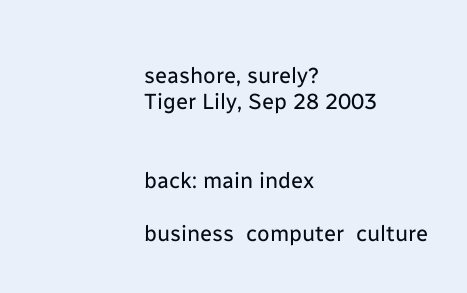seashore, surely?
Tiger Lily, Sep 28 2003


back: main index

business  computer  culture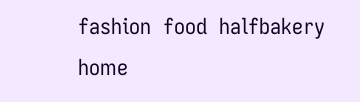fashion  food  halfbakery  home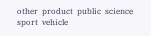other  product  public  science  sport  vehicle